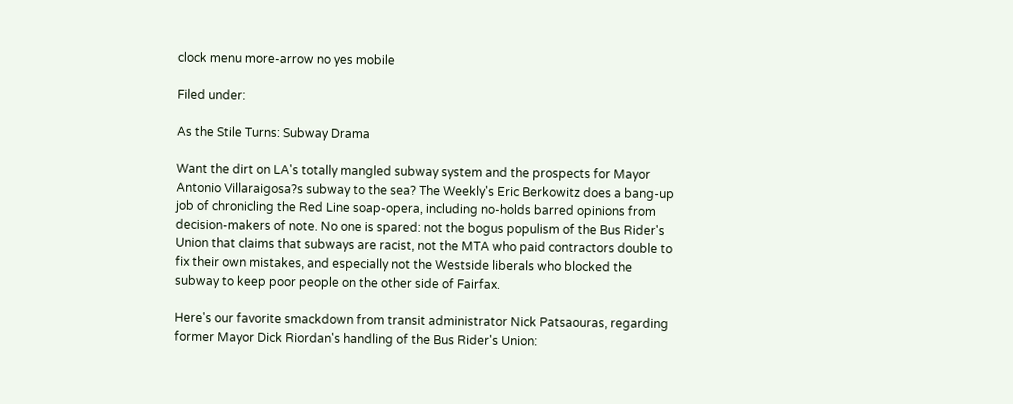clock menu more-arrow no yes mobile

Filed under:

As the Stile Turns: Subway Drama

Want the dirt on LA's totally mangled subway system and the prospects for Mayor Antonio Villaraigosa?s subway to the sea? The Weekly's Eric Berkowitz does a bang-up job of chronicling the Red Line soap-opera, including no-holds barred opinions from decision-makers of note. No one is spared: not the bogus populism of the Bus Rider's Union that claims that subways are racist, not the MTA who paid contractors double to fix their own mistakes, and especially not the Westside liberals who blocked the subway to keep poor people on the other side of Fairfax.

Here's our favorite smackdown from transit administrator Nick Patsaouras, regarding former Mayor Dick Riordan's handling of the Bus Rider's Union: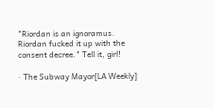"Riordan is an ignoramus. Riordan fucked it up with the consent decree." Tell it, girl!

· The Subway Mayor[LA Weekly]